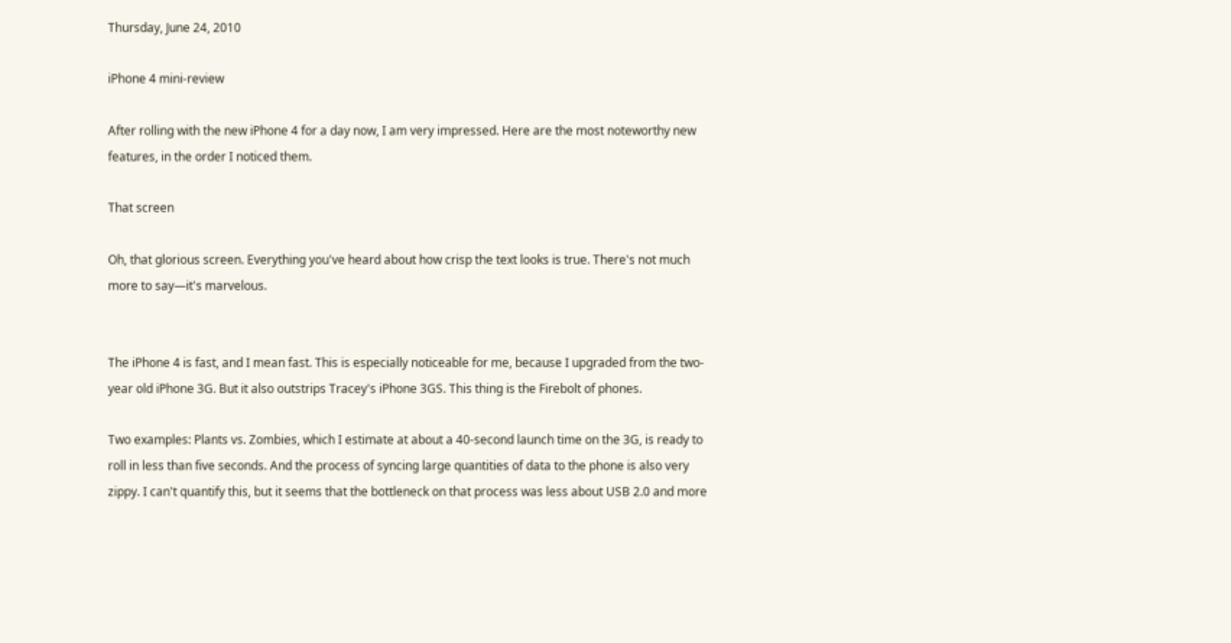Thursday, June 24, 2010

iPhone 4 mini-review

After rolling with the new iPhone 4 for a day now, I am very impressed. Here are the most noteworthy new features, in the order I noticed them.

That screen

Oh, that glorious screen. Everything you've heard about how crisp the text looks is true. There's not much more to say—it's marvelous.


The iPhone 4 is fast, and I mean fast. This is especially noticeable for me, because I upgraded from the two-year old iPhone 3G. But it also outstrips Tracey's iPhone 3GS. This thing is the Firebolt of phones.

Two examples: Plants vs. Zombies, which I estimate at about a 40-second launch time on the 3G, is ready to roll in less than five seconds. And the process of syncing large quantities of data to the phone is also very zippy. I can't quantify this, but it seems that the bottleneck on that process was less about USB 2.0 and more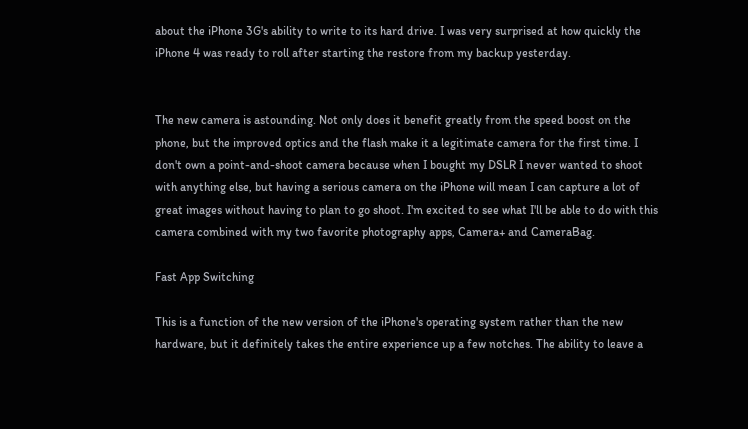about the iPhone 3G's ability to write to its hard drive. I was very surprised at how quickly the iPhone 4 was ready to roll after starting the restore from my backup yesterday.


The new camera is astounding. Not only does it benefit greatly from the speed boost on the phone, but the improved optics and the flash make it a legitimate camera for the first time. I don't own a point-and-shoot camera because when I bought my DSLR I never wanted to shoot with anything else, but having a serious camera on the iPhone will mean I can capture a lot of great images without having to plan to go shoot. I'm excited to see what I'll be able to do with this camera combined with my two favorite photography apps, Camera+ and CameraBag.

Fast App Switching

This is a function of the new version of the iPhone's operating system rather than the new hardware, but it definitely takes the entire experience up a few notches. The ability to leave a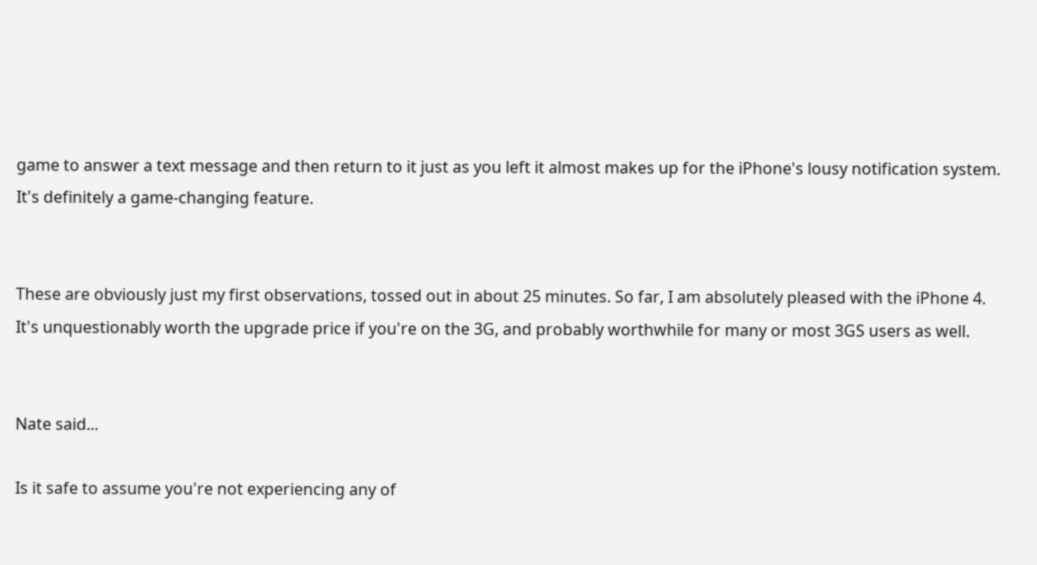game to answer a text message and then return to it just as you left it almost makes up for the iPhone's lousy notification system. It's definitely a game-changing feature.


These are obviously just my first observations, tossed out in about 25 minutes. So far, I am absolutely pleased with the iPhone 4. It's unquestionably worth the upgrade price if you're on the 3G, and probably worthwhile for many or most 3GS users as well.


Nate said...

Is it safe to assume you're not experiencing any of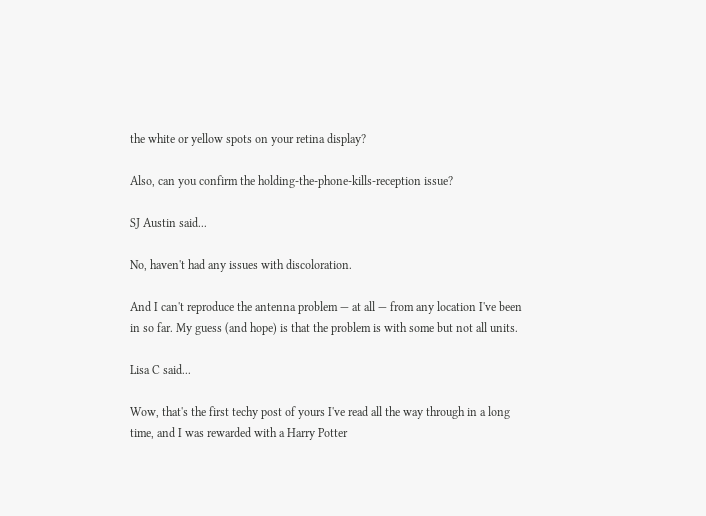the white or yellow spots on your retina display?

Also, can you confirm the holding-the-phone-kills-reception issue?

SJ Austin said...

No, haven't had any issues with discoloration.

And I can't reproduce the antenna problem — at all — from any location I've been in so far. My guess (and hope) is that the problem is with some but not all units.

Lisa C said...

Wow, that's the first techy post of yours I've read all the way through in a long time, and I was rewarded with a Harry Potter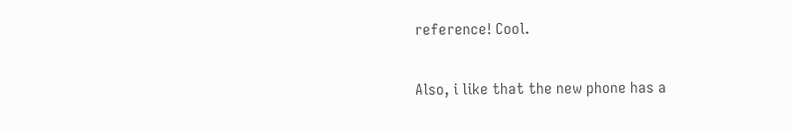reference! Cool.

Also, i like that the new phone has a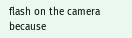flash on the camera because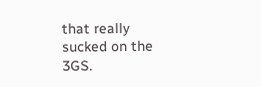that really sucked on the 3GS.